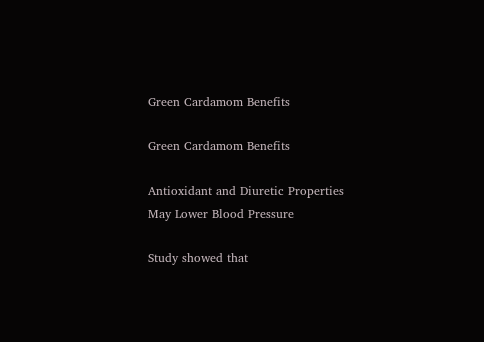Green Cardamom Benefits

Green Cardamom Benefits

Antioxidant and Diuretic Properties May Lower Blood Pressure

Study showed that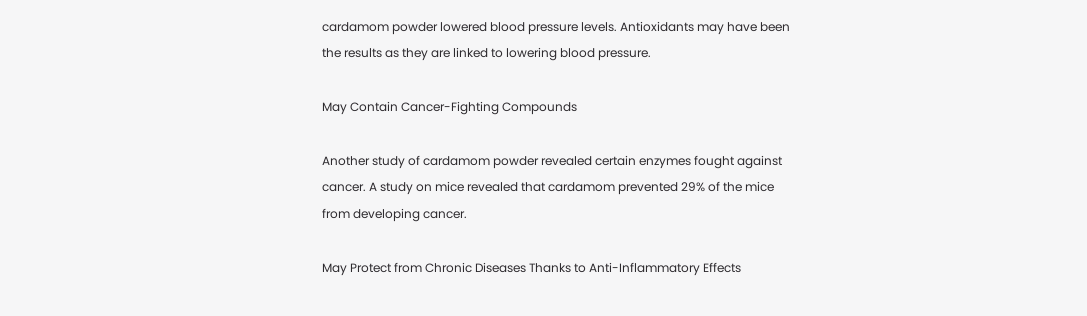cardamom powder lowered blood pressure levels. Antioxidants may have been the results as they are linked to lowering blood pressure.

May Contain Cancer-Fighting Compounds

Another study of cardamom powder revealed certain enzymes fought against cancer. A study on mice revealed that cardamom prevented 29% of the mice from developing cancer.

May Protect from Chronic Diseases Thanks to Anti-Inflammatory Effects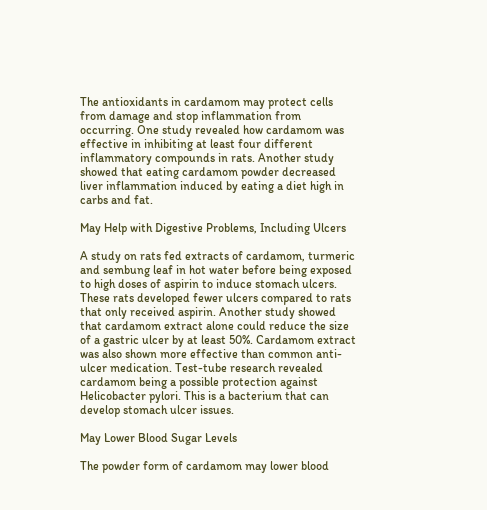The antioxidants in cardamom may protect cells from damage and stop inflammation from occurring. One study revealed how cardamom was effective in inhibiting at least four different inflammatory compounds in rats. Another study showed that eating cardamom powder decreased liver inflammation induced by eating a diet high in carbs and fat.

May Help with Digestive Problems, Including Ulcers

A study on rats fed extracts of cardamom, turmeric and sembung leaf in hot water before being exposed to high doses of aspirin to induce stomach ulcers. These rats developed fewer ulcers compared to rats that only received aspirin. Another study showed that cardamom extract alone could reduce the size of a gastric ulcer by at least 50%. Cardamom extract was also shown more effective than common anti-ulcer medication. Test-tube research revealed cardamom being a possible protection against Helicobacter pylori. This is a bacterium that can develop stomach ulcer issues.

May Lower Blood Sugar Levels

The powder form of cardamom may lower blood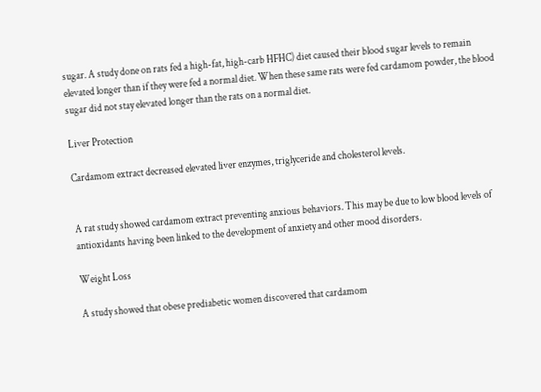sugar. A study done on rats fed a high-fat, high-carb HFHC) diet caused their blood sugar levels to remain elevated longer than if they were fed a normal diet. When these same rats were fed cardamom powder, the blood sugar did not stay elevated longer than the rats on a normal diet.

Liver Protection

Cardamom extract decreased elevated liver enzymes, triglyceride and cholesterol levels.


A rat study showed cardamom extract preventing anxious behaviors. This may be due to low blood levels of antioxidants having been linked to the development of anxiety and other mood disorders.

Weight Loss

A study showed that obese prediabetic women discovered that cardamom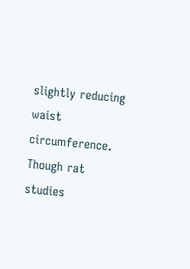slightly reducing waist circumference. Though rat studies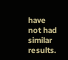have not had similar results.